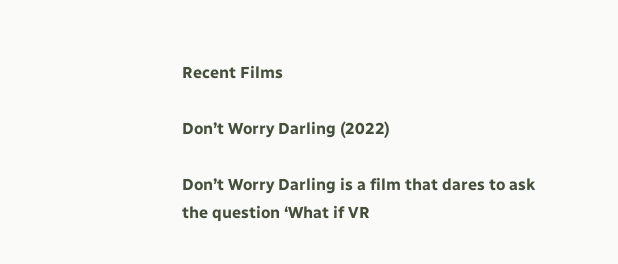Recent Films

Don’t Worry Darling (2022)

Don’t Worry Darling is a film that dares to ask the question ‘What if VR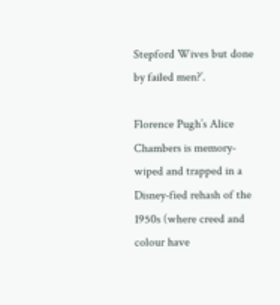Stepford Wives but done by failed men?’.

Florence Pugh’s Alice Chambers is memory-wiped and trapped in a Disney-fied rehash of the 1950s (where creed and colour have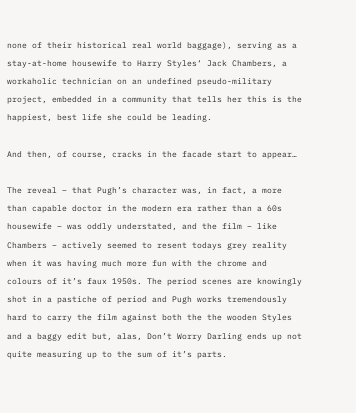none of their historical real world baggage), serving as a stay-at-home housewife to Harry Styles‘ Jack Chambers, a workaholic technician on an undefined pseudo-military project, embedded in a community that tells her this is the happiest, best life she could be leading.

And then, of course, cracks in the facade start to appear…

The reveal – that Pugh’s character was, in fact, a more than capable doctor in the modern era rather than a 60s housewife – was oddly understated, and the film – like Chambers – actively seemed to resent todays grey reality when it was having much more fun with the chrome and colours of it’s faux 1950s. The period scenes are knowingly shot in a pastiche of period and Pugh works tremendously hard to carry the film against both the the wooden Styles and a baggy edit but, alas, Don’t Worry Darling ends up not quite measuring up to the sum of it’s parts.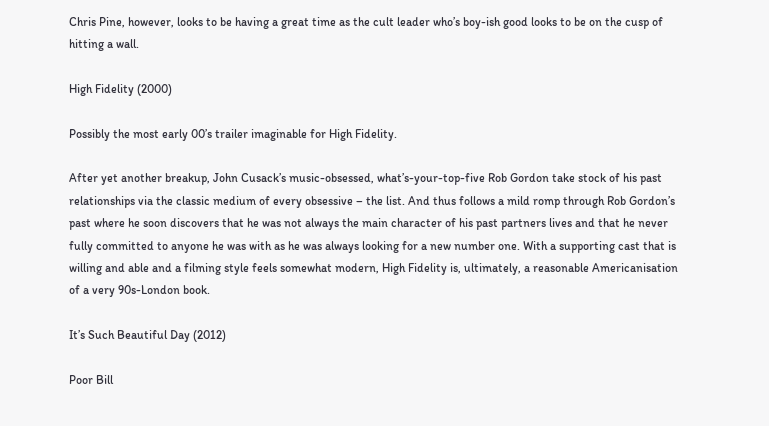Chris Pine, however, looks to be having a great time as the cult leader who’s boy-ish good looks to be on the cusp of hitting a wall.

High Fidelity (2000)

Possibly the most early 00’s trailer imaginable for High Fidelity.

After yet another breakup, John Cusack’s music-obsessed, what’s-your-top-five Rob Gordon take stock of his past relationships via the classic medium of every obsessive – the list. And thus follows a mild romp through Rob Gordon’s past where he soon discovers that he was not always the main character of his past partners lives and that he never fully committed to anyone he was with as he was always looking for a new number one. With a supporting cast that is willing and able and a filming style feels somewhat modern, High Fidelity is, ultimately, a reasonable Americanisation of a very 90s-London book.

It’s Such Beautiful Day (2012)

Poor Bill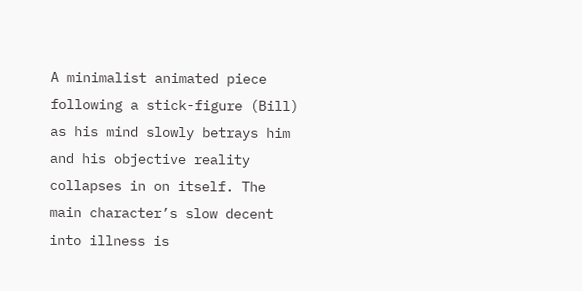A minimalist animated piece following a stick-figure (Bill) as his mind slowly betrays him and his objective reality collapses in on itself. The main character’s slow decent into illness is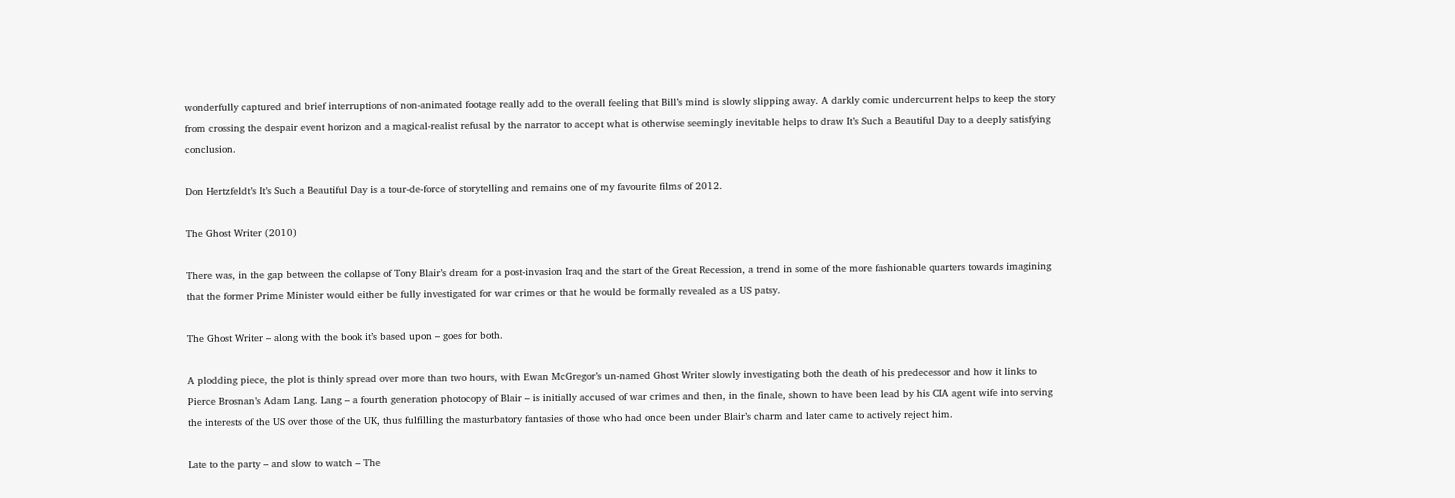wonderfully captured and brief interruptions of non-animated footage really add to the overall feeling that Bill’s mind is slowly slipping away. A darkly comic undercurrent helps to keep the story from crossing the despair event horizon and a magical-realist refusal by the narrator to accept what is otherwise seemingly inevitable helps to draw It’s Such a Beautiful Day to a deeply satisfying conclusion.

Don Hertzfeldt’s It’s Such a Beautiful Day is a tour-de-force of storytelling and remains one of my favourite films of 2012.

The Ghost Writer (2010)

There was, in the gap between the collapse of Tony Blair’s dream for a post-invasion Iraq and the start of the Great Recession, a trend in some of the more fashionable quarters towards imagining that the former Prime Minister would either be fully investigated for war crimes or that he would be formally revealed as a US patsy.

The Ghost Writer – along with the book it’s based upon – goes for both.

A plodding piece, the plot is thinly spread over more than two hours, with Ewan McGregor’s un-named Ghost Writer slowly investigating both the death of his predecessor and how it links to Pierce Brosnan’s Adam Lang. Lang – a fourth generation photocopy of Blair – is initially accused of war crimes and then, in the finale, shown to have been lead by his CIA agent wife into serving the interests of the US over those of the UK, thus fulfilling the masturbatory fantasies of those who had once been under Blair’s charm and later came to actively reject him.

Late to the party – and slow to watch – The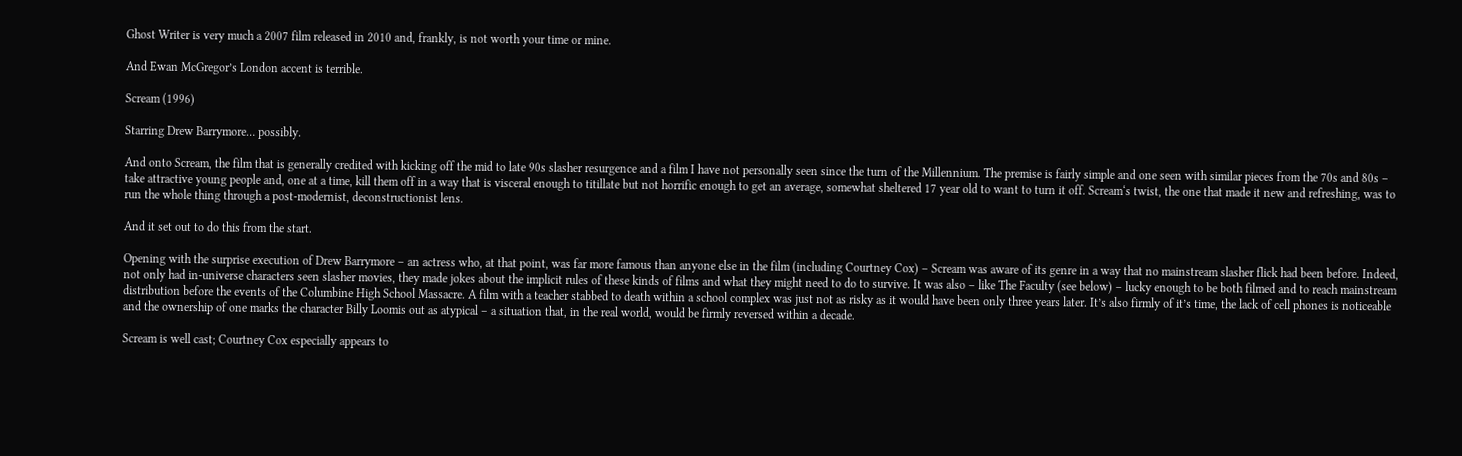Ghost Writer is very much a 2007 film released in 2010 and, frankly, is not worth your time or mine.

And Ewan McGregor’s London accent is terrible.

Scream (1996)

Starring Drew Barrymore… possibly.

And onto Scream, the film that is generally credited with kicking off the mid to late 90s slasher resurgence and a film I have not personally seen since the turn of the Millennium. The premise is fairly simple and one seen with similar pieces from the 70s and 80s – take attractive young people and, one at a time, kill them off in a way that is visceral enough to titillate but not horrific enough to get an average, somewhat sheltered 17 year old to want to turn it off. Scream‘s twist, the one that made it new and refreshing, was to run the whole thing through a post-modernist, deconstructionist lens.

And it set out to do this from the start.

Opening with the surprise execution of Drew Barrymore – an actress who, at that point, was far more famous than anyone else in the film (including Courtney Cox) – Scream was aware of its genre in a way that no mainstream slasher flick had been before. Indeed, not only had in-universe characters seen slasher movies, they made jokes about the implicit rules of these kinds of films and what they might need to do to survive. It was also – like The Faculty (see below) – lucky enough to be both filmed and to reach mainstream distribution before the events of the Columbine High School Massacre. A film with a teacher stabbed to death within a school complex was just not as risky as it would have been only three years later. It’s also firmly of it’s time, the lack of cell phones is noticeable and the ownership of one marks the character Billy Loomis out as atypical – a situation that, in the real world, would be firmly reversed within a decade.

Scream is well cast; Courtney Cox especially appears to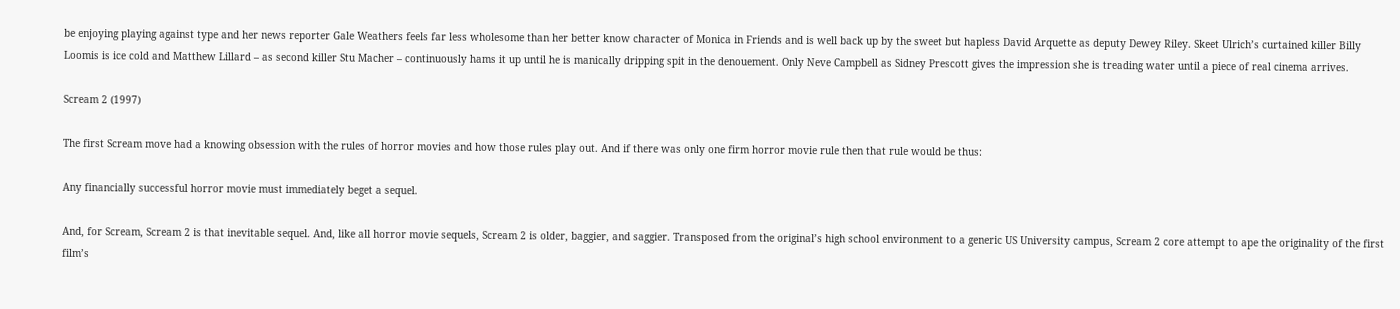be enjoying playing against type and her news reporter Gale Weathers feels far less wholesome than her better know character of Monica in Friends and is well back up by the sweet but hapless David Arquette as deputy Dewey Riley. Skeet Ulrich’s curtained killer Billy Loomis is ice cold and Matthew Lillard – as second killer Stu Macher – continuously hams it up until he is manically dripping spit in the denouement. Only Neve Campbell as Sidney Prescott gives the impression she is treading water until a piece of real cinema arrives.

Scream 2 (1997)

The first Scream move had a knowing obsession with the rules of horror movies and how those rules play out. And if there was only one firm horror movie rule then that rule would be thus:

Any financially successful horror movie must immediately beget a sequel.

And, for Scream, Scream 2 is that inevitable sequel. And, like all horror movie sequels, Scream 2 is older, baggier, and saggier. Transposed from the original’s high school environment to a generic US University campus, Scream 2 core attempt to ape the originality of the first film’s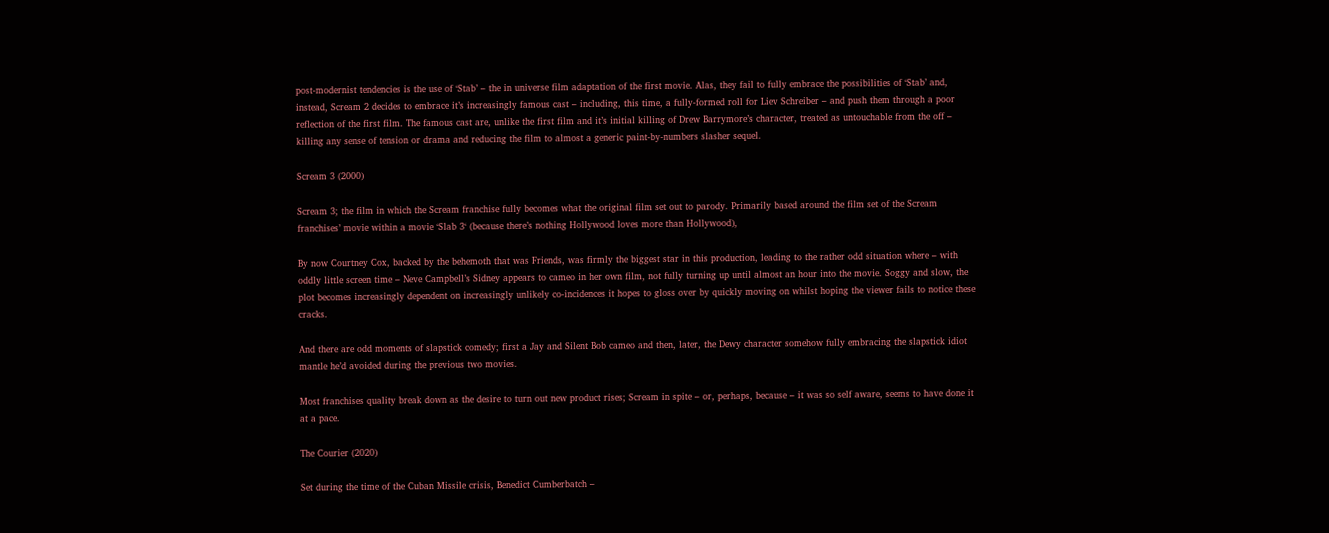post-modernist tendencies is the use of ‘Stab’ – the in universe film adaptation of the first movie. Alas, they fail to fully embrace the possibilities of ‘Stab’ and, instead, Scream 2 decides to embrace it’s increasingly famous cast – including, this time, a fully-formed roll for Liev Schreiber – and push them through a poor reflection of the first film. The famous cast are, unlike the first film and it’s initial killing of Drew Barrymore’s character, treated as untouchable from the off – killing any sense of tension or drama and reducing the film to almost a generic paint-by-numbers slasher sequel.

Scream 3 (2000)

Scream 3; the film in which the Scream franchise fully becomes what the original film set out to parody. Primarily based around the film set of the Scream franchises’ movie within a movie ‘Slab 3‘ (because there’s nothing Hollywood loves more than Hollywood),

By now Courtney Cox, backed by the behemoth that was Friends, was firmly the biggest star in this production, leading to the rather odd situation where – with oddly little screen time – Neve Campbell’s Sidney appears to cameo in her own film, not fully turning up until almost an hour into the movie. Soggy and slow, the plot becomes increasingly dependent on increasingly unlikely co-incidences it hopes to gloss over by quickly moving on whilst hoping the viewer fails to notice these cracks.

And there are odd moments of slapstick comedy; first a Jay and Silent Bob cameo and then, later, the Dewy character somehow fully embracing the slapstick idiot mantle he’d avoided during the previous two movies.

Most franchises quality break down as the desire to turn out new product rises; Scream in spite – or, perhaps, because – it was so self aware, seems to have done it at a pace.

The Courier (2020)

Set during the time of the Cuban Missile crisis, Benedict Cumberbatch –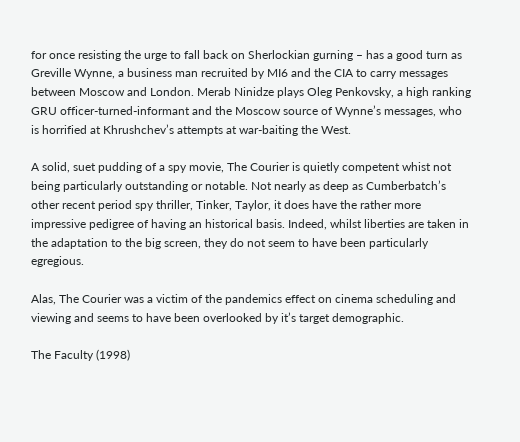for once resisting the urge to fall back on Sherlockian gurning – has a good turn as Greville Wynne, a business man recruited by MI6 and the CIA to carry messages between Moscow and London. Merab Ninidze plays Oleg Penkovsky, a high ranking GRU officer-turned-informant and the Moscow source of Wynne’s messages, who is horrified at Khrushchev’s attempts at war-baiting the West.

A solid, suet pudding of a spy movie, The Courier is quietly competent whist not being particularly outstanding or notable. Not nearly as deep as Cumberbatch’s other recent period spy thriller, Tinker, Taylor, it does have the rather more impressive pedigree of having an historical basis. Indeed, whilst liberties are taken in the adaptation to the big screen, they do not seem to have been particularly egregious.

Alas, The Courier was a victim of the pandemics effect on cinema scheduling and viewing and seems to have been overlooked by it’s target demographic.

The Faculty (1998)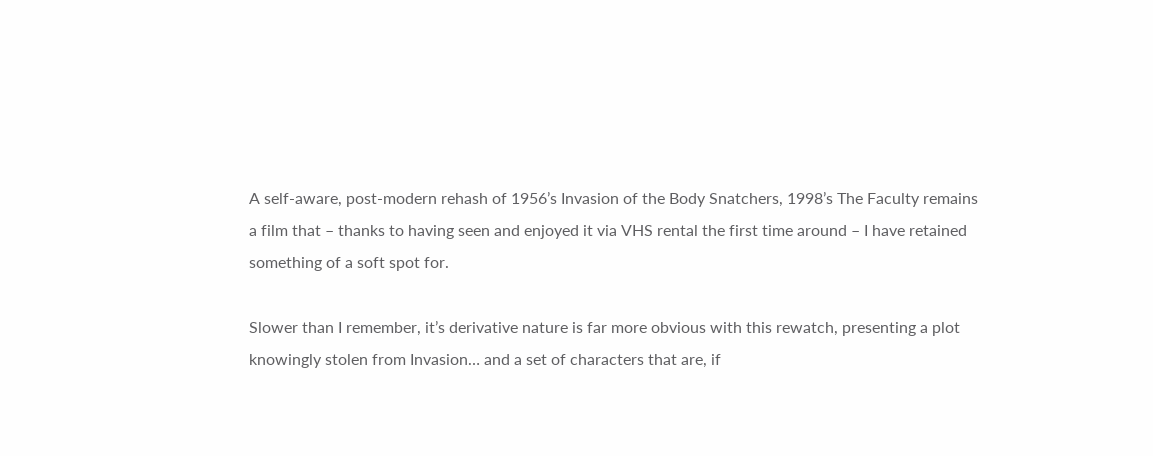A self-aware, post-modern rehash of 1956’s Invasion of the Body Snatchers, 1998’s The Faculty remains a film that – thanks to having seen and enjoyed it via VHS rental the first time around – I have retained something of a soft spot for.

Slower than I remember, it’s derivative nature is far more obvious with this rewatch, presenting a plot knowingly stolen from Invasion… and a set of characters that are, if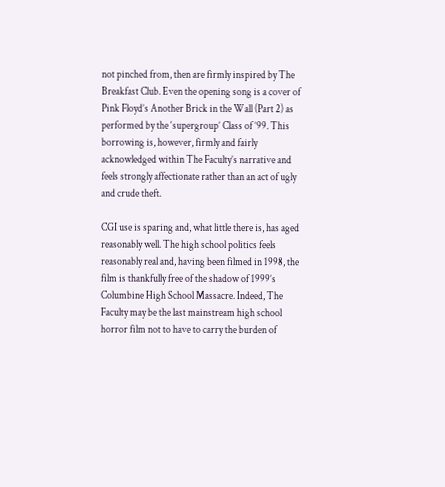not pinched from, then are firmly inspired by The Breakfast Club. Even the opening song is a cover of Pink Floyd’s Another Brick in the Wall (Part 2) as performed by the ‘supergroup’ Class of ’99. This borrowing is, however, firmly and fairly acknowledged within The Faculty’s narrative and feels strongly affectionate rather than an act of ugly and crude theft.

CGI use is sparing and, what little there is, has aged reasonably well. The high school politics feels reasonably real and, having been filmed in 1998, the film is thankfully free of the shadow of 1999’s Columbine High School Massacre. Indeed, The Faculty may be the last mainstream high school horror film not to have to carry the burden of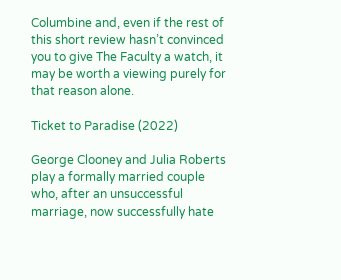Columbine and, even if the rest of this short review hasn’t convinced you to give The Faculty a watch, it may be worth a viewing purely for that reason alone.

Ticket to Paradise (2022)

George Clooney and Julia Roberts play a formally married couple who, after an unsuccessful marriage, now successfully hate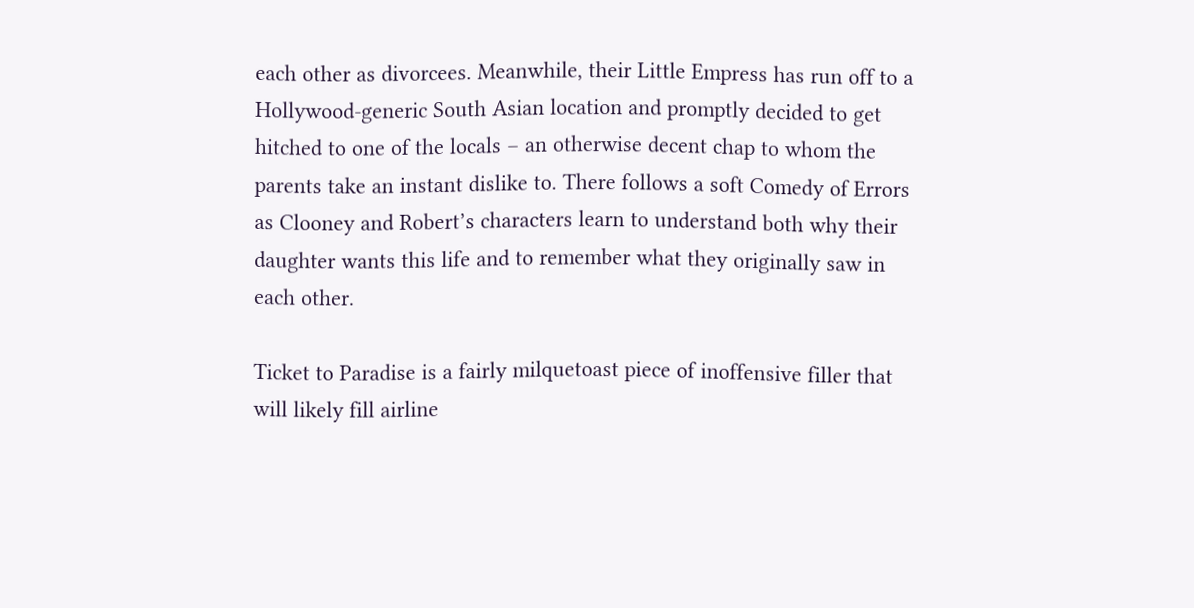each other as divorcees. Meanwhile, their Little Empress has run off to a Hollywood-generic South Asian location and promptly decided to get hitched to one of the locals – an otherwise decent chap to whom the parents take an instant dislike to. There follows a soft Comedy of Errors as Clooney and Robert’s characters learn to understand both why their daughter wants this life and to remember what they originally saw in each other.

Ticket to Paradise is a fairly milquetoast piece of inoffensive filler that will likely fill airline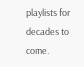playlists for decades to come.